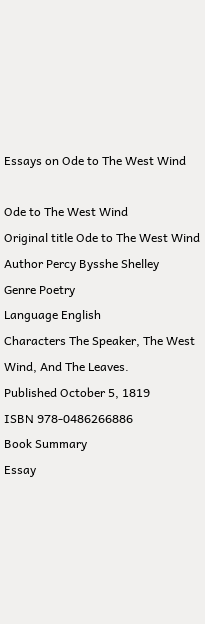Essays on Ode to The West Wind

Ode to The West Wind
Original title Ode to The West Wind
Author Percy Bysshe Shelley
Genre Poetry
Language English
Characters The Speaker, The West Wind, And The Leaves.
Published October 5, 1819
ISBN 978-0486266886
Book Summary
Essay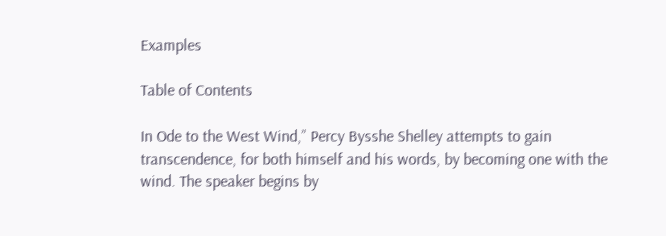Examples

Table of Contents

In Ode to the West Wind,” Percy Bysshe Shelley attempts to gain transcendence, for both himself and his words, by becoming one with the wind. The speaker begins by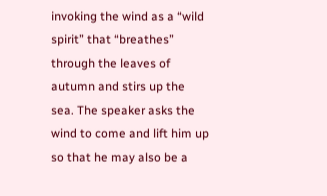invoking the wind as a “wild spirit” that “breathes” through the leaves of autumn and stirs up the sea. The speaker asks the wind to come and lift him up so that he may also be a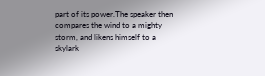part of its power.The speaker then compares the wind to a mighty storm, and likens himself to a skylark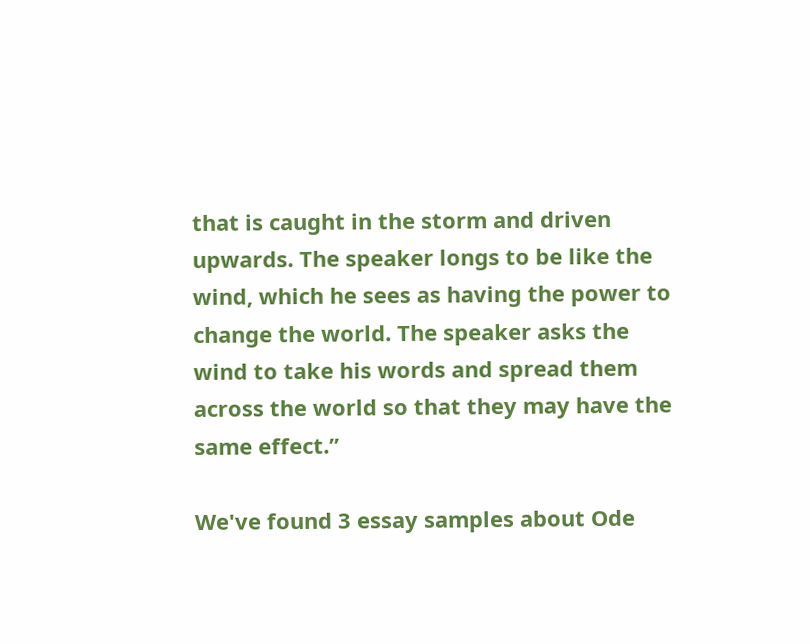that is caught in the storm and driven upwards. The speaker longs to be like the wind, which he sees as having the power to change the world. The speaker asks the wind to take his words and spread them across the world so that they may have the same effect.”

We've found 3 essay samples about Ode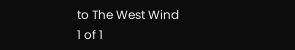to The West Wind
1 of 1